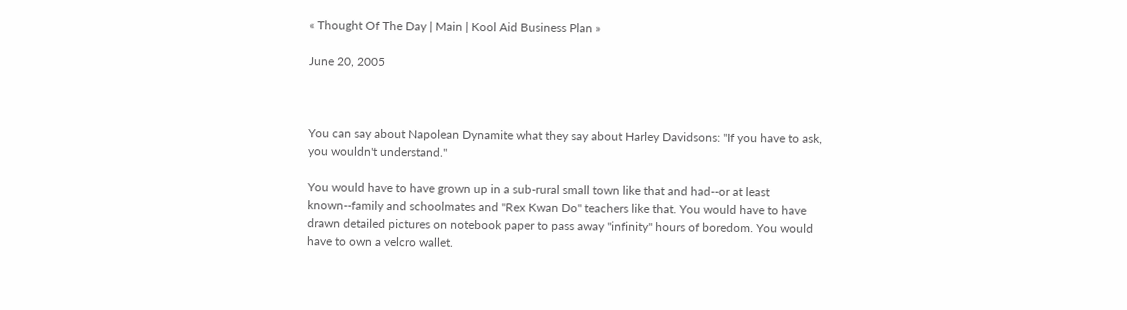« Thought Of The Day | Main | Kool Aid Business Plan »

June 20, 2005



You can say about Napolean Dynamite what they say about Harley Davidsons: "If you have to ask, you wouldn't understand."

You would have to have grown up in a sub-rural small town like that and had--or at least known--family and schoolmates and "Rex Kwan Do" teachers like that. You would have to have drawn detailed pictures on notebook paper to pass away "infinity" hours of boredom. You would have to own a velcro wallet.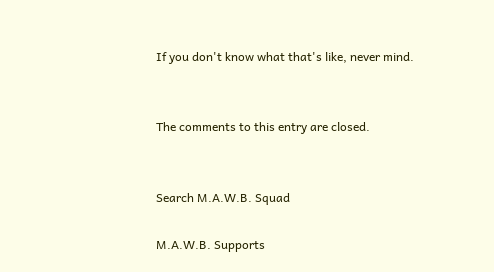If you don't know what that's like, never mind.


The comments to this entry are closed.


Search M.A.W.B. Squad

M.A.W.B. Supports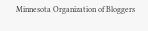Minnesota Organization of Bloggers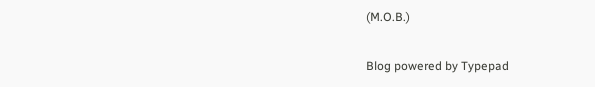(M.O.B.)

Blog powered by Typepad